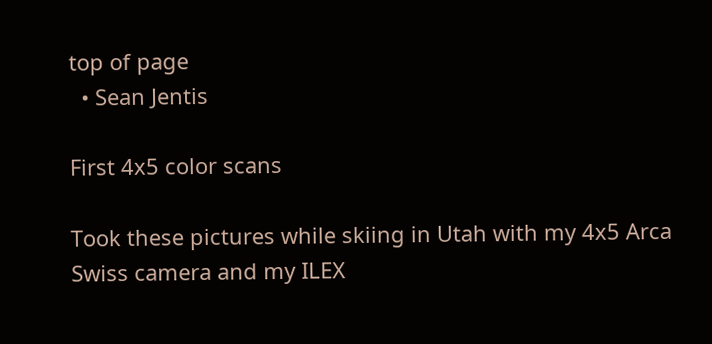top of page
  • Sean Jentis

First 4x5 color scans

Took these pictures while skiing in Utah with my 4x5 Arca Swiss camera and my ILEX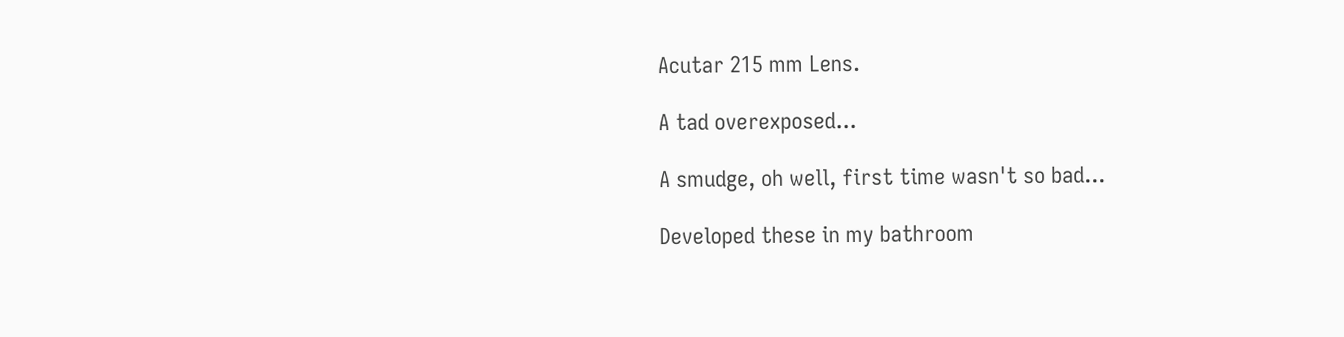Acutar 215 mm Lens.

A tad overexposed...

A smudge, oh well, first time wasn't so bad...

Developed these in my bathroom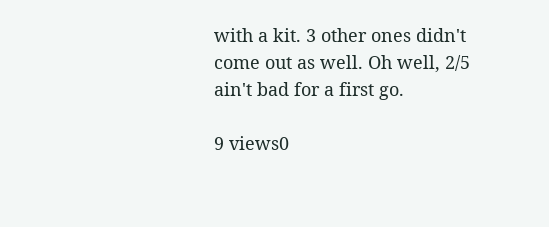with a kit. 3 other ones didn't come out as well. Oh well, 2/5 ain't bad for a first go.

9 views0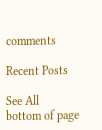comments

Recent Posts

See All
bottom of page